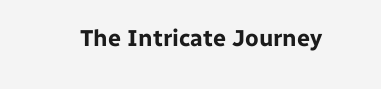The Intricate Journey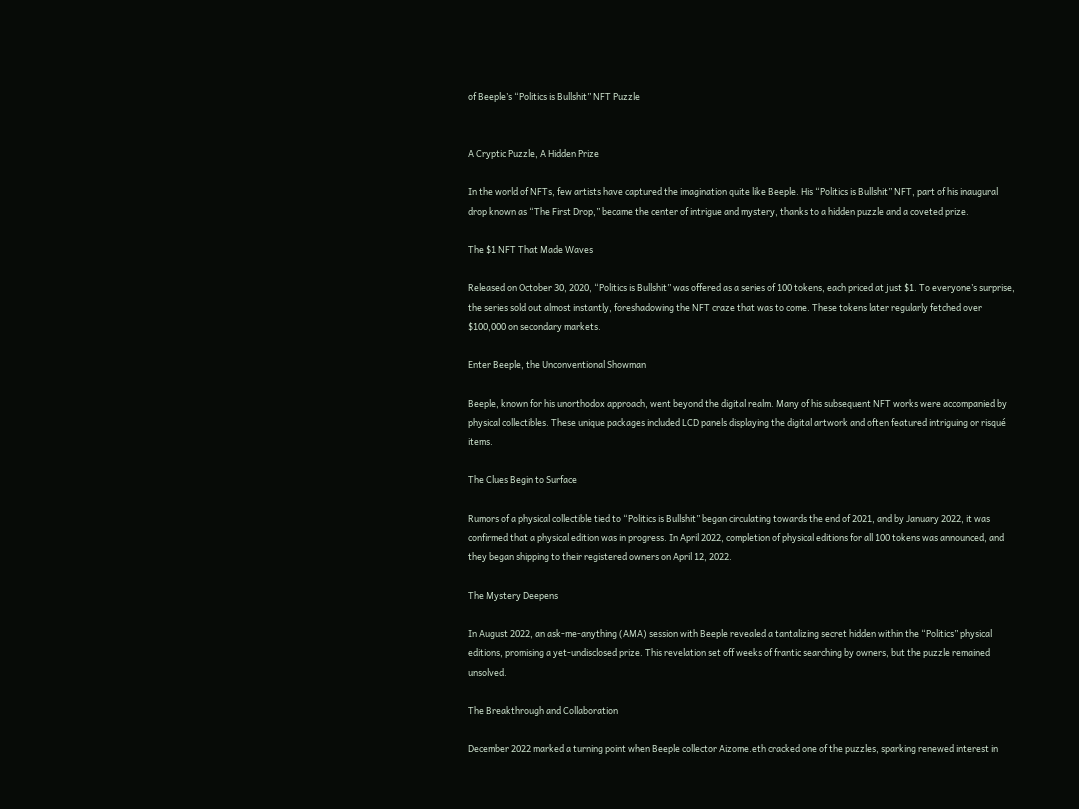of Beeple’s “Politics is Bullshit” NFT Puzzle


A Cryptic Puzzle, A Hidden Prize

In the world of NFTs, few artists have captured the imagination quite like Beeple. His “Politics is Bullshit” NFT, part of his inaugural drop known as “The First Drop,” became the center of intrigue and mystery, thanks to a hidden puzzle and a coveted prize.

The $1 NFT That Made Waves

Released on October 30, 2020, “Politics is Bullshit” was offered as a series of 100 tokens, each priced at just $1. To everyone’s surprise, the series sold out almost instantly, foreshadowing the NFT craze that was to come. These tokens later regularly fetched over $100,000 on secondary markets.

Enter Beeple, the Unconventional Showman

Beeple, known for his unorthodox approach, went beyond the digital realm. Many of his subsequent NFT works were accompanied by physical collectibles. These unique packages included LCD panels displaying the digital artwork and often featured intriguing or risqué items.

The Clues Begin to Surface

Rumors of a physical collectible tied to “Politics is Bullshit” began circulating towards the end of 2021, and by January 2022, it was confirmed that a physical edition was in progress. In April 2022, completion of physical editions for all 100 tokens was announced, and they began shipping to their registered owners on April 12, 2022.

The Mystery Deepens

In August 2022, an ask-me-anything (AMA) session with Beeple revealed a tantalizing secret hidden within the “Politics” physical editions, promising a yet-undisclosed prize. This revelation set off weeks of frantic searching by owners, but the puzzle remained unsolved.

The Breakthrough and Collaboration

December 2022 marked a turning point when Beeple collector Aizome.eth cracked one of the puzzles, sparking renewed interest in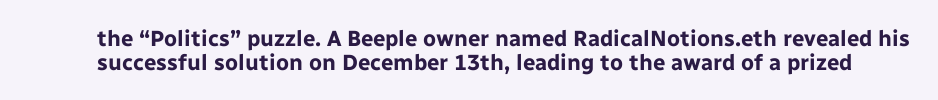the “Politics” puzzle. A Beeple owner named RadicalNotions.eth revealed his successful solution on December 13th, leading to the award of a prized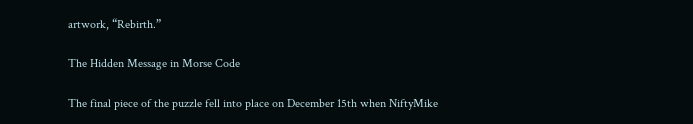artwork, “Rebirth.”

The Hidden Message in Morse Code

The final piece of the puzzle fell into place on December 15th when NiftyMike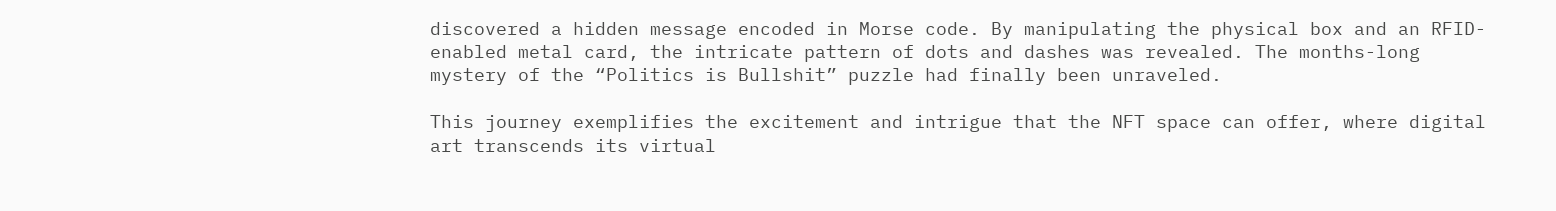discovered a hidden message encoded in Morse code. By manipulating the physical box and an RFID-enabled metal card, the intricate pattern of dots and dashes was revealed. The months-long mystery of the “Politics is Bullshit” puzzle had finally been unraveled.

This journey exemplifies the excitement and intrigue that the NFT space can offer, where digital art transcends its virtual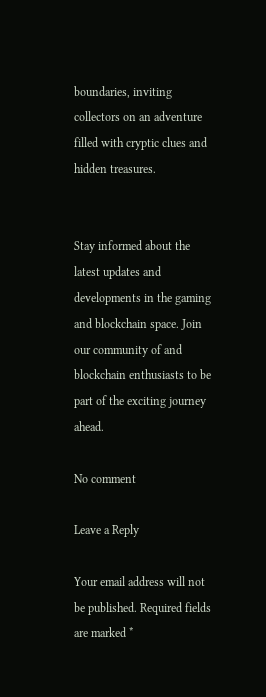boundaries, inviting collectors on an adventure filled with cryptic clues and hidden treasures.


Stay informed about the latest updates and developments in the gaming and blockchain space. Join our community of and blockchain enthusiasts to be part of the exciting journey ahead.

No comment

Leave a Reply

Your email address will not be published. Required fields are marked *